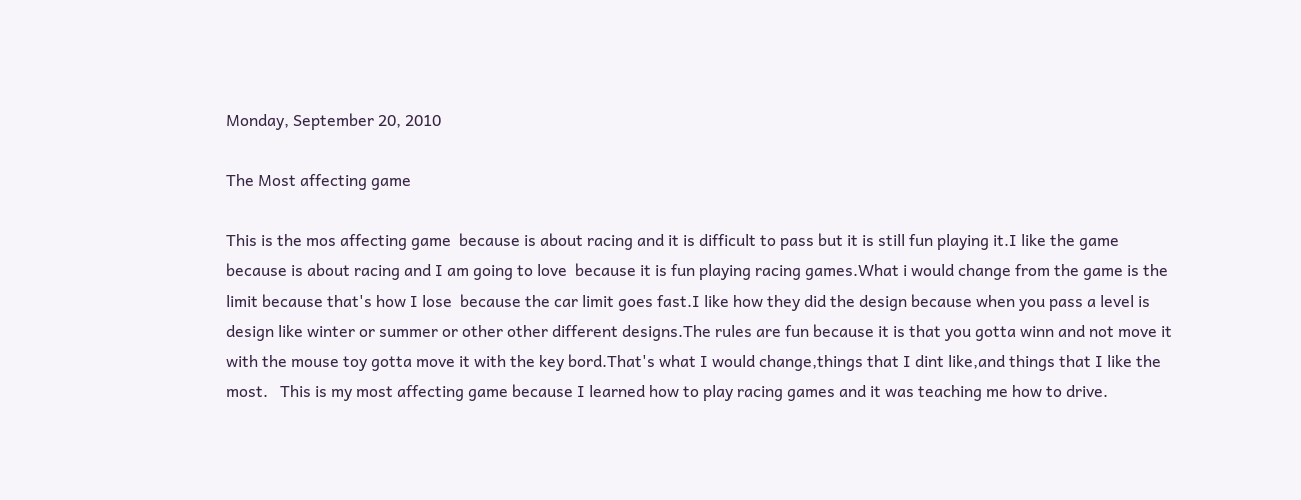Monday, September 20, 2010

The Most affecting game

This is the mos affecting game  because is about racing and it is difficult to pass but it is still fun playing it.I like the game because is about racing and I am going to love  because it is fun playing racing games.What i would change from the game is the limit because that's how I lose  because the car limit goes fast.I like how they did the design because when you pass a level is design like winter or summer or other other different designs.The rules are fun because it is that you gotta winn and not move it with the mouse toy gotta move it with the key bord.That's what I would change,things that I dint like,and things that I like the most.   This is my most affecting game because I learned how to play racing games and it was teaching me how to drive.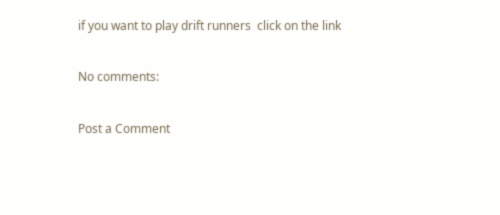if you want to play drift runners  click on the link

No comments:

Post a Comment